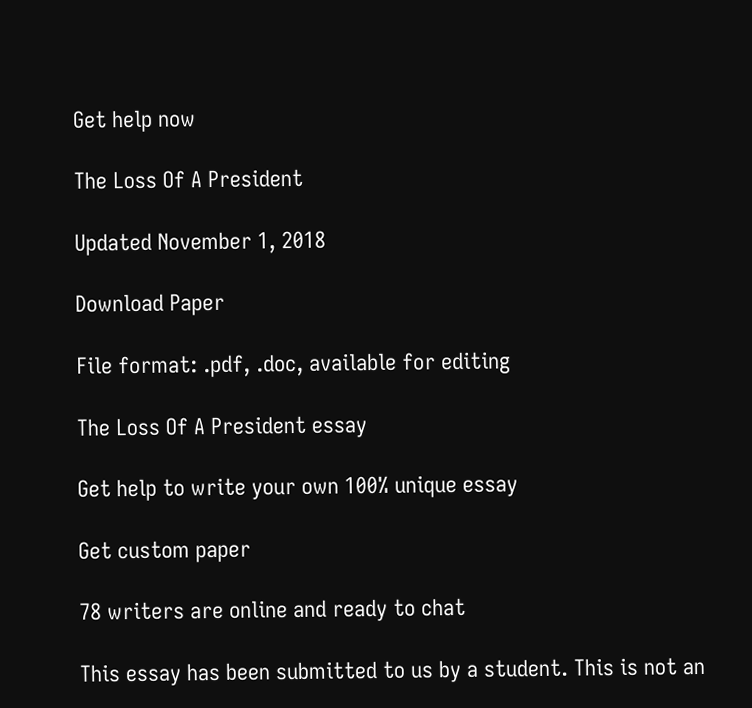Get help now

The Loss Of A President

Updated November 1, 2018

Download Paper

File format: .pdf, .doc, available for editing

The Loss Of A President essay

Get help to write your own 100% unique essay

Get custom paper

78 writers are online and ready to chat

This essay has been submitted to us by a student. This is not an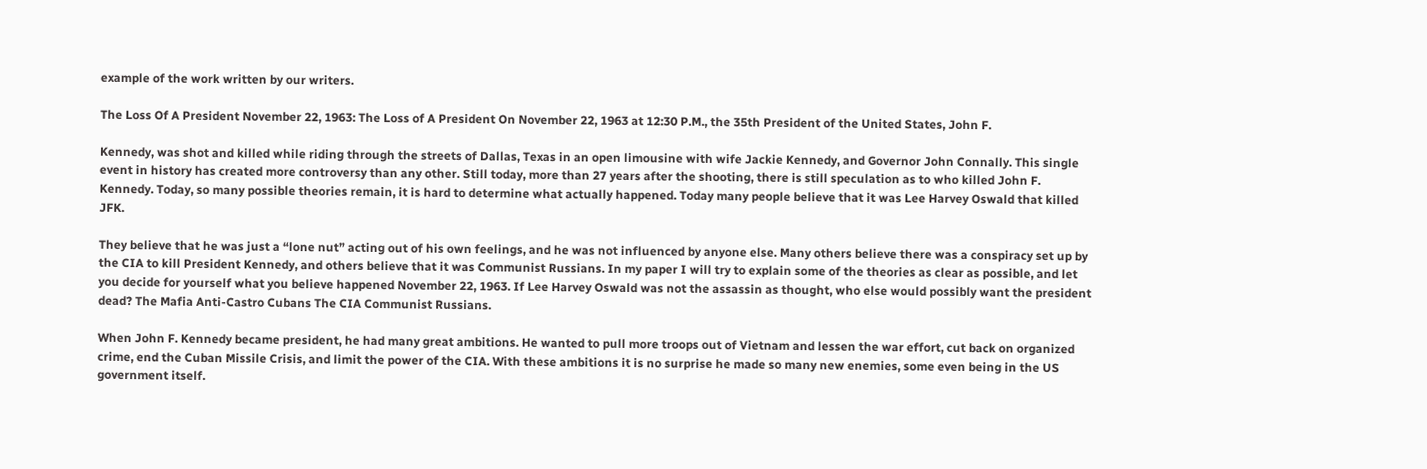example of the work written by our writers.

The Loss Of A President November 22, 1963: The Loss of A President On November 22, 1963 at 12:30 P.M., the 35th President of the United States, John F.

Kennedy, was shot and killed while riding through the streets of Dallas, Texas in an open limousine with wife Jackie Kennedy, and Governor John Connally. This single event in history has created more controversy than any other. Still today, more than 27 years after the shooting, there is still speculation as to who killed John F. Kennedy. Today, so many possible theories remain, it is hard to determine what actually happened. Today many people believe that it was Lee Harvey Oswald that killed JFK.

They believe that he was just a “lone nut” acting out of his own feelings, and he was not influenced by anyone else. Many others believe there was a conspiracy set up by the CIA to kill President Kennedy, and others believe that it was Communist Russians. In my paper I will try to explain some of the theories as clear as possible, and let you decide for yourself what you believe happened November 22, 1963. If Lee Harvey Oswald was not the assassin as thought, who else would possibly want the president dead? The Mafia Anti-Castro Cubans The CIA Communist Russians.

When John F. Kennedy became president, he had many great ambitions. He wanted to pull more troops out of Vietnam and lessen the war effort, cut back on organized crime, end the Cuban Missile Crisis, and limit the power of the CIA. With these ambitions it is no surprise he made so many new enemies, some even being in the US government itself.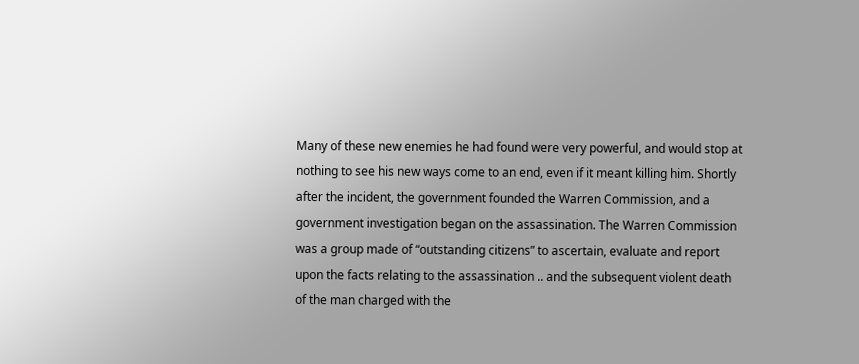Many of these new enemies he had found were very powerful, and would stop at nothing to see his new ways come to an end, even if it meant killing him. Shortly after the incident, the government founded the Warren Commission, and a government investigation began on the assassination. The Warren Commission was a group made of “outstanding citizens” to ascertain, evaluate and report upon the facts relating to the assassination .. and the subsequent violent death of the man charged with the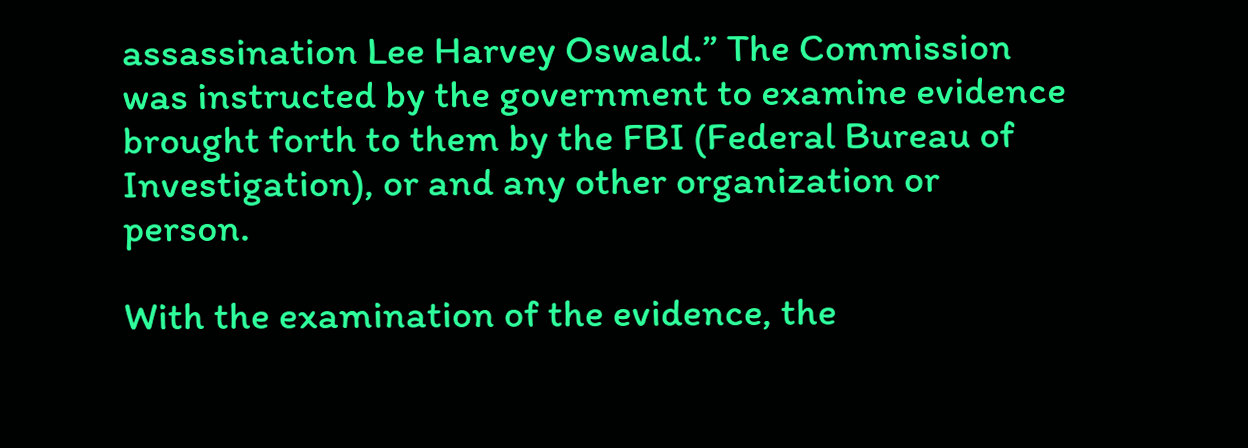assassination Lee Harvey Oswald.” The Commission was instructed by the government to examine evidence brought forth to them by the FBI (Federal Bureau of Investigation), or and any other organization or person.

With the examination of the evidence, the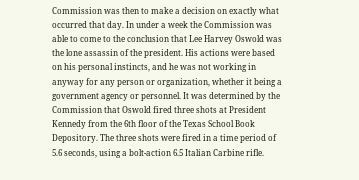Commission was then to make a decision on exactly what occurred that day. In under a week the Commission was able to come to the conclusion that Lee Harvey Oswold was the lone assassin of the president. His actions were based on his personal instincts, and he was not working in anyway for any person or organization, whether it being a government agency or personnel. It was determined by the Commission that Oswold fired three shots at President Kennedy from the 6th floor of the Texas School Book Depository. The three shots were fired in a time period of 5.6 seconds, using a bolt-action 6.5 Italian Carbine rifle.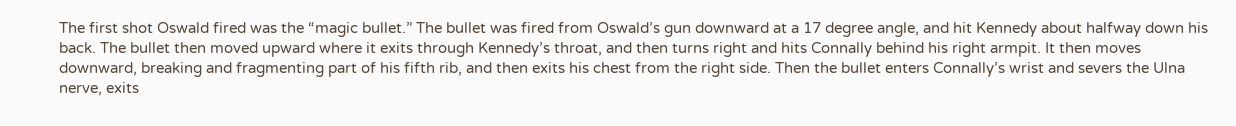The first shot Oswald fired was the “magic bullet.” The bullet was fired from Oswald’s gun downward at a 17 degree angle, and hit Kennedy about halfway down his back. The bullet then moved upward where it exits through Kennedy’s throat, and then turns right and hits Connally behind his right armpit. It then moves downward, breaking and fragmenting part of his fifth rib, and then exits his chest from the right side. Then the bullet enters Connally’s wrist and severs the Ulna nerve, exits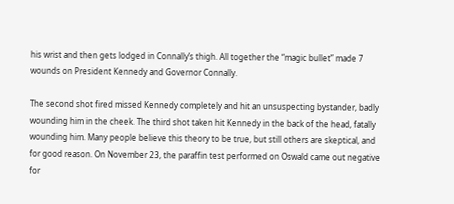his wrist and then gets lodged in Connally’s thigh. All together the “magic bullet” made 7 wounds on President Kennedy and Governor Connally.

The second shot fired missed Kennedy completely and hit an unsuspecting bystander, badly wounding him in the cheek. The third shot taken hit Kennedy in the back of the head, fatally wounding him. Many people believe this theory to be true, but still others are skeptical, and for good reason. On November 23, the paraffin test performed on Oswald came out negative for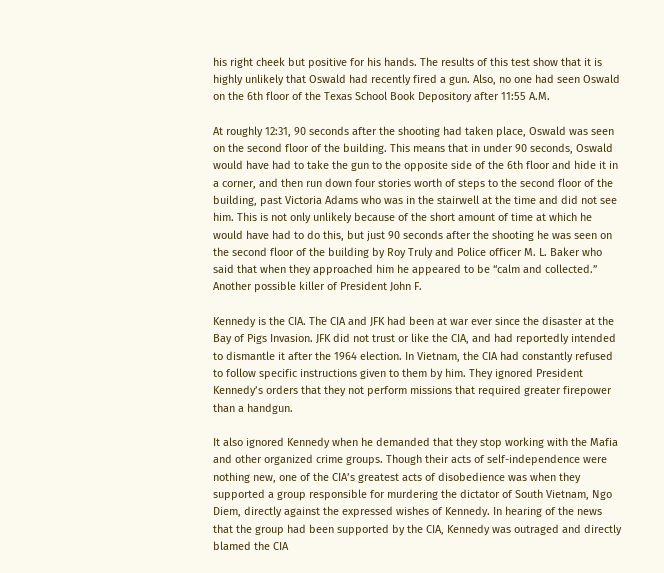his right cheek but positive for his hands. The results of this test show that it is highly unlikely that Oswald had recently fired a gun. Also, no one had seen Oswald on the 6th floor of the Texas School Book Depository after 11:55 A.M.

At roughly 12:31, 90 seconds after the shooting had taken place, Oswald was seen on the second floor of the building. This means that in under 90 seconds, Oswald would have had to take the gun to the opposite side of the 6th floor and hide it in a corner, and then run down four stories worth of steps to the second floor of the building, past Victoria Adams who was in the stairwell at the time and did not see him. This is not only unlikely because of the short amount of time at which he would have had to do this, but just 90 seconds after the shooting he was seen on the second floor of the building by Roy Truly and Police officer M. L. Baker who said that when they approached him he appeared to be “calm and collected.” Another possible killer of President John F.

Kennedy is the CIA. The CIA and JFK had been at war ever since the disaster at the Bay of Pigs Invasion. JFK did not trust or like the CIA, and had reportedly intended to dismantle it after the 1964 election. In Vietnam, the CIA had constantly refused to follow specific instructions given to them by him. They ignored President Kennedy’s orders that they not perform missions that required greater firepower than a handgun.

It also ignored Kennedy when he demanded that they stop working with the Mafia and other organized crime groups. Though their acts of self-independence were nothing new, one of the CIA’s greatest acts of disobedience was when they supported a group responsible for murdering the dictator of South Vietnam, Ngo Diem, directly against the expressed wishes of Kennedy. In hearing of the news that the group had been supported by the CIA, Kennedy was outraged and directly blamed the CIA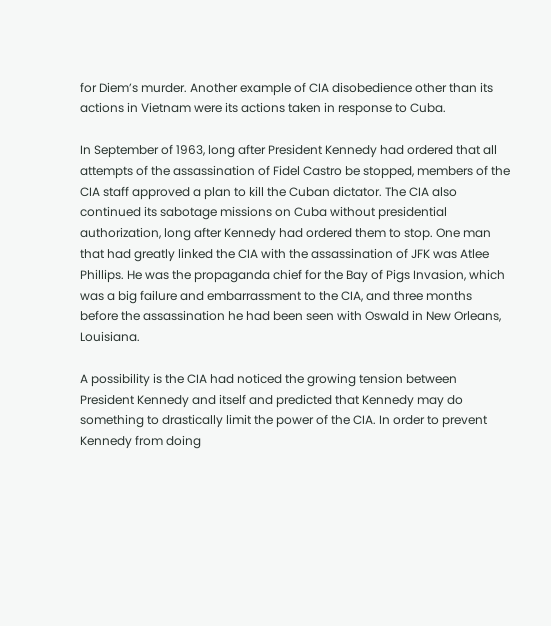for Diem’s murder. Another example of CIA disobedience other than its actions in Vietnam were its actions taken in response to Cuba.

In September of 1963, long after President Kennedy had ordered that all attempts of the assassination of Fidel Castro be stopped, members of the CIA staff approved a plan to kill the Cuban dictator. The CIA also continued its sabotage missions on Cuba without presidential authorization, long after Kennedy had ordered them to stop. One man that had greatly linked the CIA with the assassination of JFK was Atlee Phillips. He was the propaganda chief for the Bay of Pigs Invasion, which was a big failure and embarrassment to the CIA, and three months before the assassination he had been seen with Oswald in New Orleans, Louisiana.

A possibility is the CIA had noticed the growing tension between President Kennedy and itself and predicted that Kennedy may do something to drastically limit the power of the CIA. In order to prevent Kennedy from doing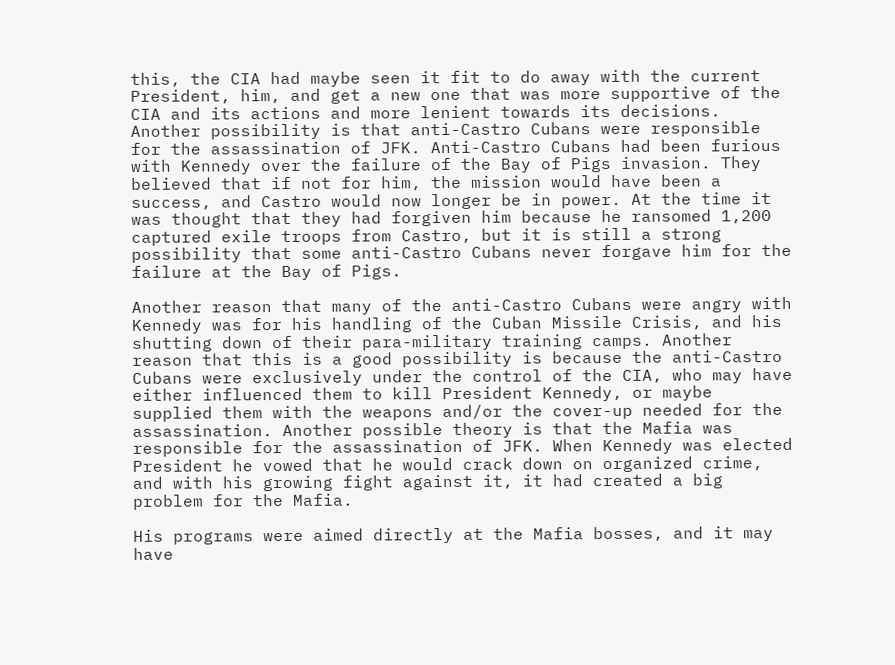this, the CIA had maybe seen it fit to do away with the current President, him, and get a new one that was more supportive of the CIA and its actions and more lenient towards its decisions. Another possibility is that anti-Castro Cubans were responsible for the assassination of JFK. Anti-Castro Cubans had been furious with Kennedy over the failure of the Bay of Pigs invasion. They believed that if not for him, the mission would have been a success, and Castro would now longer be in power. At the time it was thought that they had forgiven him because he ransomed 1,200 captured exile troops from Castro, but it is still a strong possibility that some anti-Castro Cubans never forgave him for the failure at the Bay of Pigs.

Another reason that many of the anti-Castro Cubans were angry with Kennedy was for his handling of the Cuban Missile Crisis, and his shutting down of their para-military training camps. Another reason that this is a good possibility is because the anti-Castro Cubans were exclusively under the control of the CIA, who may have either influenced them to kill President Kennedy, or maybe supplied them with the weapons and/or the cover-up needed for the assassination. Another possible theory is that the Mafia was responsible for the assassination of JFK. When Kennedy was elected President he vowed that he would crack down on organized crime, and with his growing fight against it, it had created a big problem for the Mafia.

His programs were aimed directly at the Mafia bosses, and it may have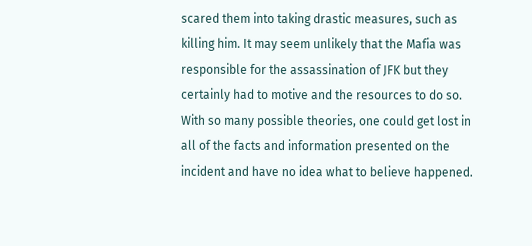scared them into taking drastic measures, such as killing him. It may seem unlikely that the Mafia was responsible for the assassination of JFK but they certainly had to motive and the resources to do so. With so many possible theories, one could get lost in all of the facts and information presented on the incident and have no idea what to believe happened.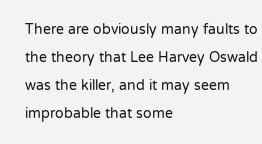There are obviously many faults to the theory that Lee Harvey Oswald was the killer, and it may seem improbable that some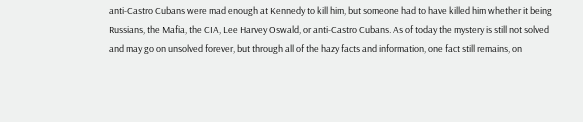anti-Castro Cubans were mad enough at Kennedy to kill him, but someone had to have killed him whether it being Russians, the Mafia, the CIA, Lee Harvey Oswald, or anti-Castro Cubans. As of today the mystery is still not solved and may go on unsolved forever, but through all of the hazy facts and information, one fact still remains, on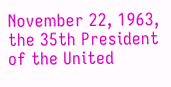November 22, 1963, the 35th President of the United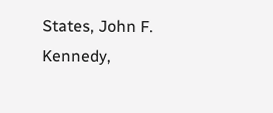States, John F. Kennedy,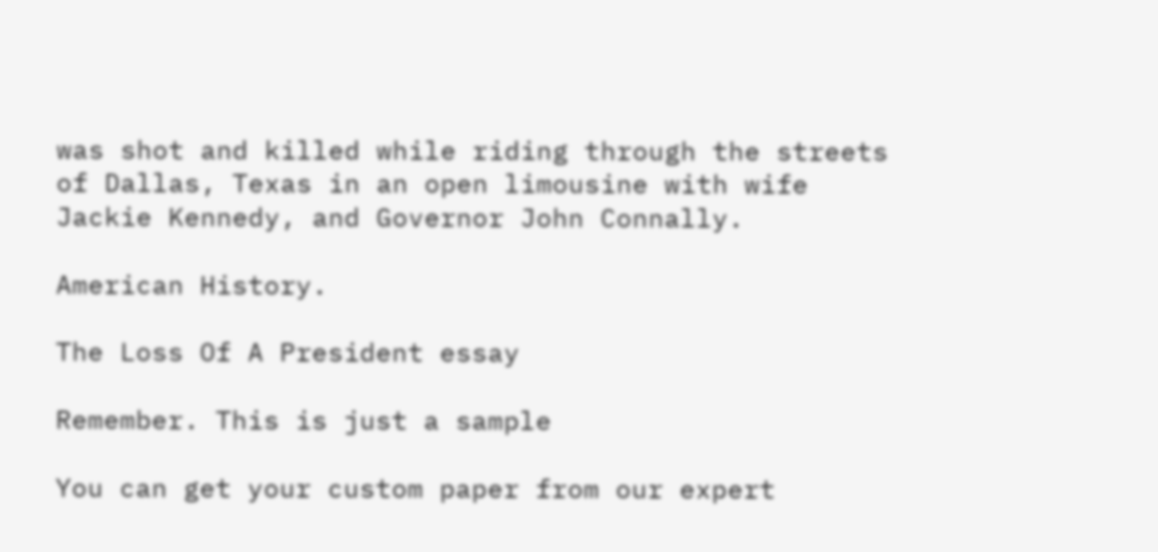was shot and killed while riding through the streets of Dallas, Texas in an open limousine with wife Jackie Kennedy, and Governor John Connally.

American History.

The Loss Of A President essay

Remember. This is just a sample

You can get your custom paper from our expert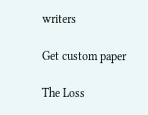writers

Get custom paper

The Loss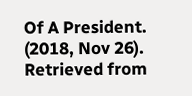Of A President. (2018, Nov 26). Retrieved from